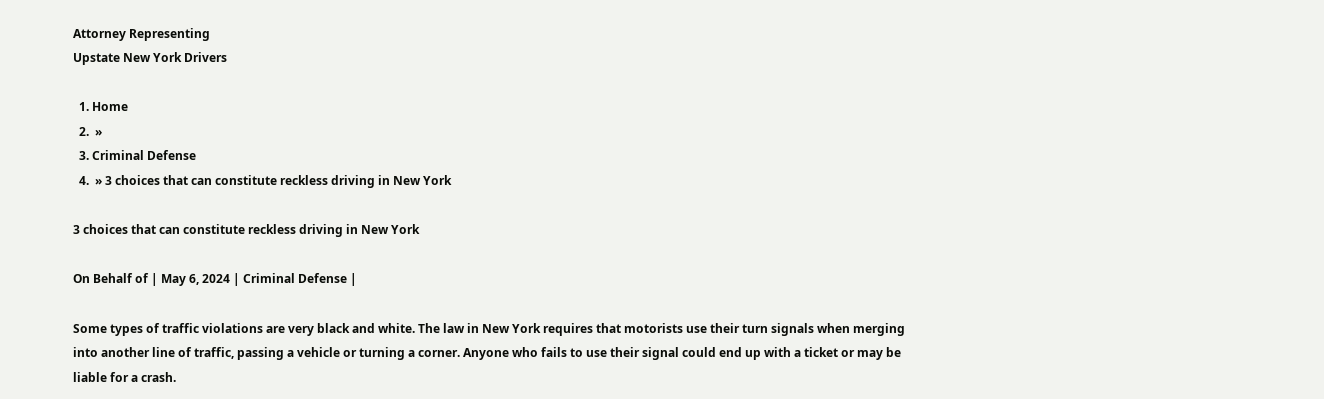Attorney Representing
Upstate New York Drivers

  1. Home
  2.  »
  3. Criminal Defense
  4.  » 3 choices that can constitute reckless driving in New York

3 choices that can constitute reckless driving in New York

On Behalf of | May 6, 2024 | Criminal Defense |

Some types of traffic violations are very black and white. The law in New York requires that motorists use their turn signals when merging into another line of traffic, passing a vehicle or turning a corner. Anyone who fails to use their signal could end up with a ticket or may be liable for a crash.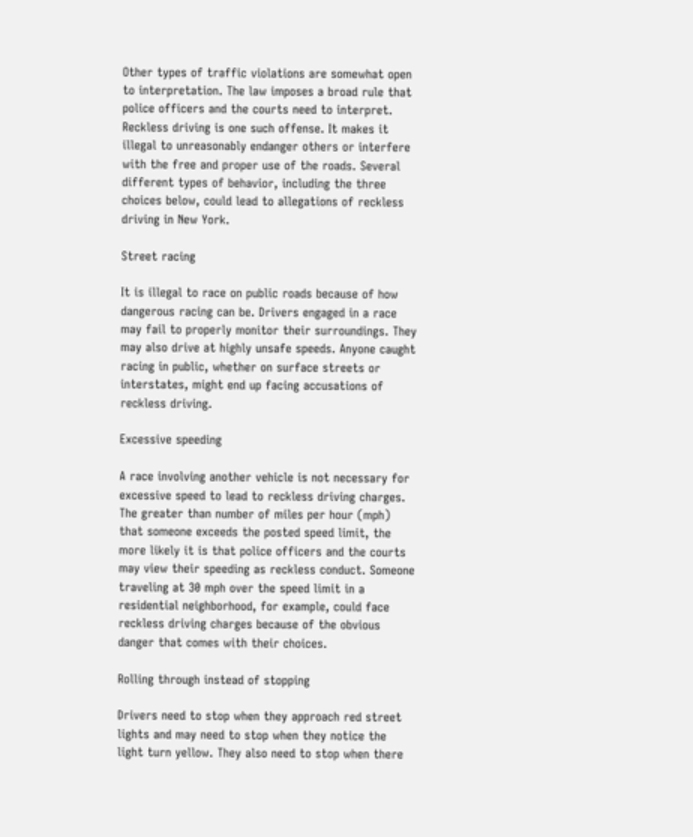Other types of traffic violations are somewhat open to interpretation. The law imposes a broad rule that police officers and the courts need to interpret. Reckless driving is one such offense. It makes it illegal to unreasonably endanger others or interfere with the free and proper use of the roads. Several different types of behavior, including the three choices below, could lead to allegations of reckless driving in New York.

Street racing

It is illegal to race on public roads because of how dangerous racing can be. Drivers engaged in a race may fail to properly monitor their surroundings. They may also drive at highly unsafe speeds. Anyone caught racing in public, whether on surface streets or interstates, might end up facing accusations of reckless driving.

Excessive speeding

A race involving another vehicle is not necessary for excessive speed to lead to reckless driving charges. The greater than number of miles per hour (mph) that someone exceeds the posted speed limit, the more likely it is that police officers and the courts may view their speeding as reckless conduct. Someone traveling at 30 mph over the speed limit in a residential neighborhood, for example, could face reckless driving charges because of the obvious danger that comes with their choices.

Rolling through instead of stopping

Drivers need to stop when they approach red street lights and may need to stop when they notice the light turn yellow. They also need to stop when there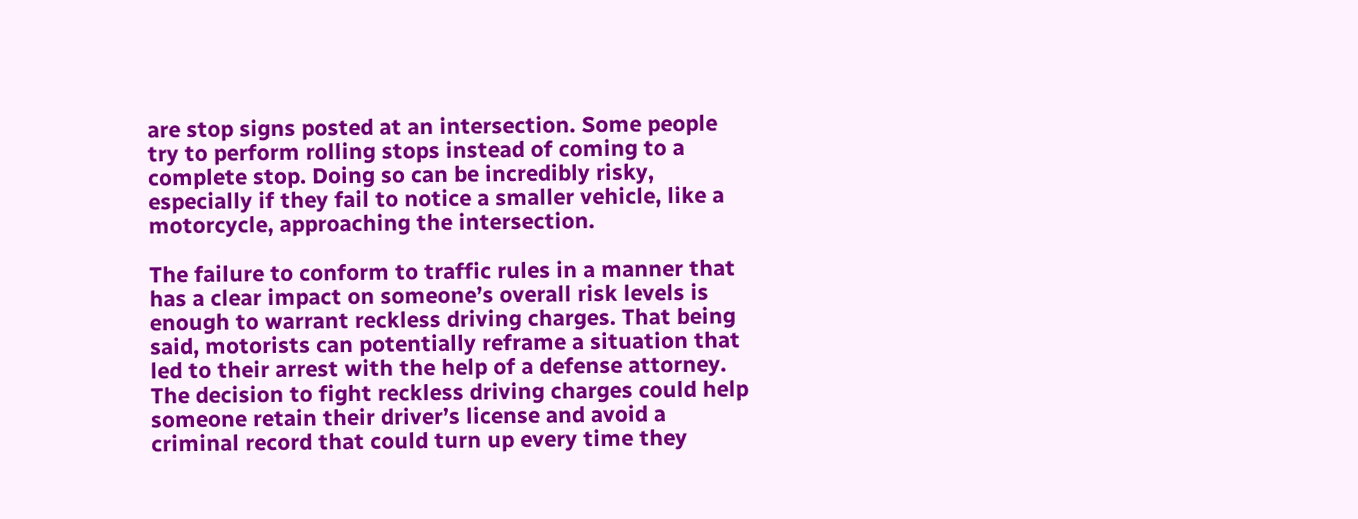are stop signs posted at an intersection. Some people try to perform rolling stops instead of coming to a complete stop. Doing so can be incredibly risky, especially if they fail to notice a smaller vehicle, like a motorcycle, approaching the intersection.

The failure to conform to traffic rules in a manner that has a clear impact on someone’s overall risk levels is enough to warrant reckless driving charges. That being said, motorists can potentially reframe a situation that led to their arrest with the help of a defense attorney. The decision to fight reckless driving charges could help someone retain their driver’s license and avoid a criminal record that could turn up every time they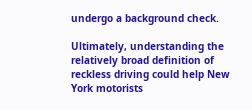undergo a background check.

Ultimately, understanding the relatively broad definition of reckless driving could help New York motorists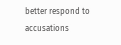better respond to accusations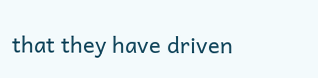that they have driven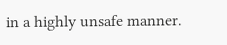in a highly unsafe manner.